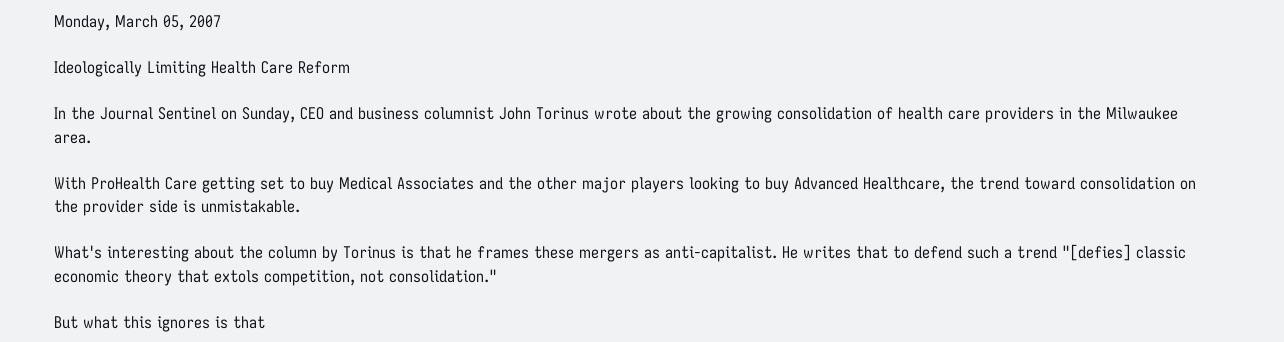Monday, March 05, 2007

Ideologically Limiting Health Care Reform

In the Journal Sentinel on Sunday, CEO and business columnist John Torinus wrote about the growing consolidation of health care providers in the Milwaukee area.

With ProHealth Care getting set to buy Medical Associates and the other major players looking to buy Advanced Healthcare, the trend toward consolidation on the provider side is unmistakable.

What's interesting about the column by Torinus is that he frames these mergers as anti-capitalist. He writes that to defend such a trend "[defies] classic economic theory that extols competition, not consolidation."

But what this ignores is that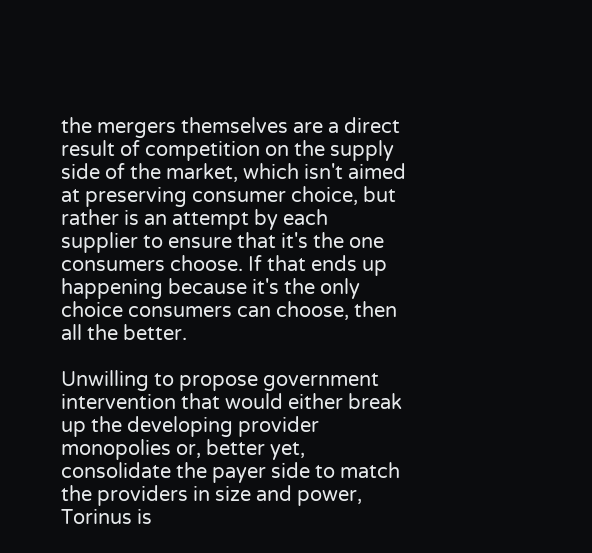the mergers themselves are a direct result of competition on the supply side of the market, which isn't aimed at preserving consumer choice, but rather is an attempt by each supplier to ensure that it's the one consumers choose. If that ends up happening because it's the only choice consumers can choose, then all the better.

Unwilling to propose government intervention that would either break up the developing provider monopolies or, better yet, consolidate the payer side to match the providers in size and power, Torinus is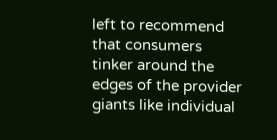left to recommend that consumers tinker around the edges of the provider giants like individual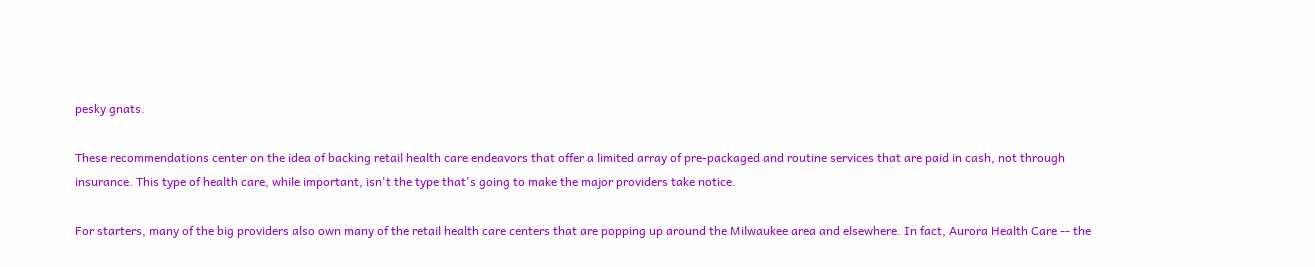pesky gnats.

These recommendations center on the idea of backing retail health care endeavors that offer a limited array of pre-packaged and routine services that are paid in cash, not through insurance. This type of health care, while important, isn't the type that's going to make the major providers take notice.

For starters, many of the big providers also own many of the retail health care centers that are popping up around the Milwaukee area and elsewhere. In fact, Aurora Health Care -- the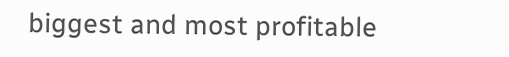biggest and most profitable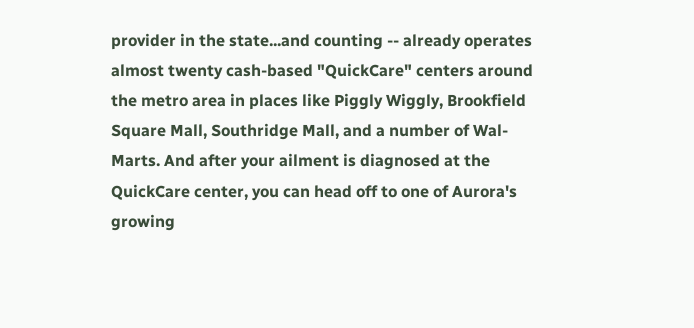provider in the state...and counting -- already operates almost twenty cash-based "QuickCare" centers around the metro area in places like Piggly Wiggly, Brookfield Square Mall, Southridge Mall, and a number of Wal-Marts. And after your ailment is diagnosed at the QuickCare center, you can head off to one of Aurora's growing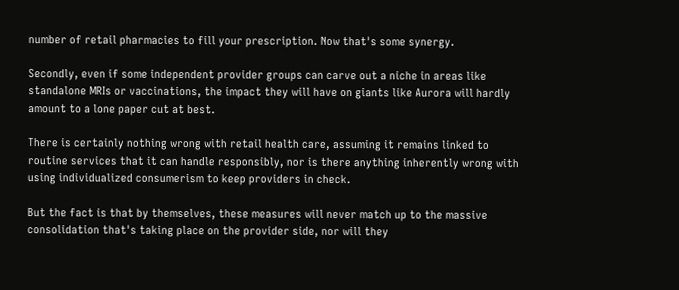number of retail pharmacies to fill your prescription. Now that's some synergy.

Secondly, even if some independent provider groups can carve out a niche in areas like standalone MRIs or vaccinations, the impact they will have on giants like Aurora will hardly amount to a lone paper cut at best.

There is certainly nothing wrong with retail health care, assuming it remains linked to routine services that it can handle responsibly, nor is there anything inherently wrong with using individualized consumerism to keep providers in check.

But the fact is that by themselves, these measures will never match up to the massive consolidation that's taking place on the provider side, nor will they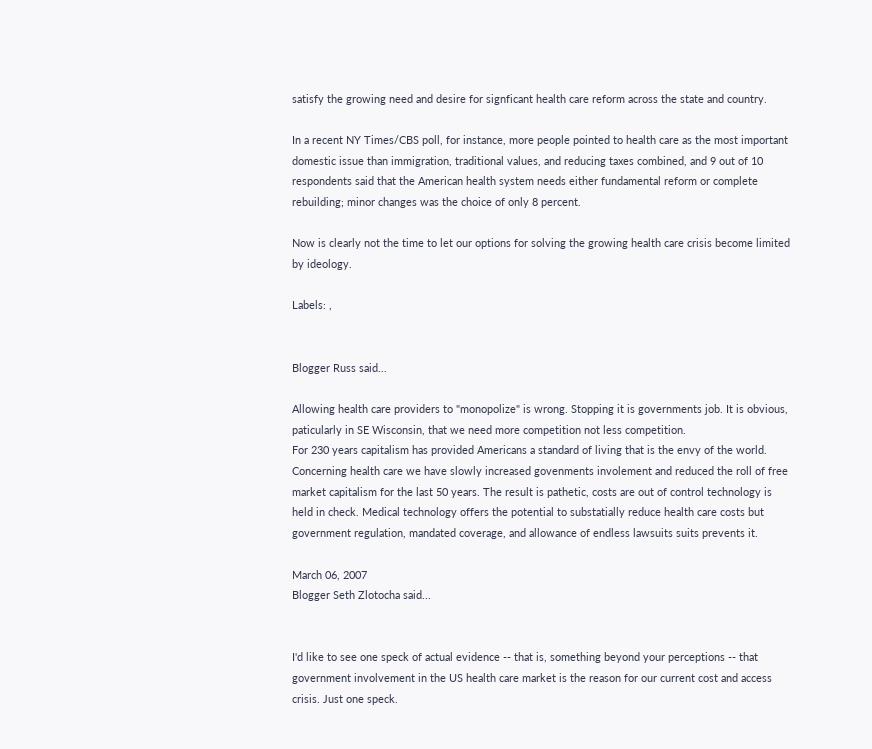satisfy the growing need and desire for signficant health care reform across the state and country.

In a recent NY Times/CBS poll, for instance, more people pointed to health care as the most important domestic issue than immigration, traditional values, and reducing taxes combined, and 9 out of 10 respondents said that the American health system needs either fundamental reform or complete rebuilding; minor changes was the choice of only 8 percent.

Now is clearly not the time to let our options for solving the growing health care crisis become limited by ideology.

Labels: ,


Blogger Russ said...

Allowing health care providers to "monopolize" is wrong. Stopping it is governments job. It is obvious, paticularly in SE Wisconsin, that we need more competition not less competition.
For 230 years capitalism has provided Americans a standard of living that is the envy of the world. Concerning health care we have slowly increased govenments involement and reduced the roll of free market capitalism for the last 50 years. The result is pathetic, costs are out of control technology is held in check. Medical technology offers the potential to substatially reduce health care costs but government regulation, mandated coverage, and allowance of endless lawsuits suits prevents it.

March 06, 2007
Blogger Seth Zlotocha said...


I'd like to see one speck of actual evidence -- that is, something beyond your perceptions -- that government involvement in the US health care market is the reason for our current cost and access crisis. Just one speck.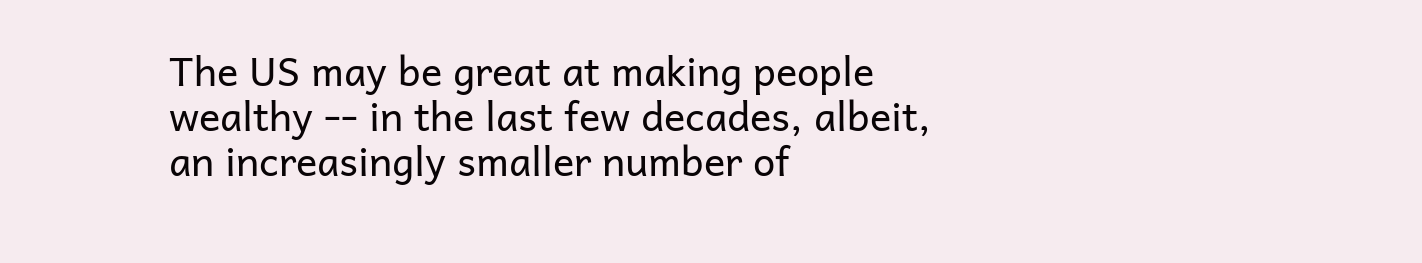The US may be great at making people wealthy -- in the last few decades, albeit, an increasingly smaller number of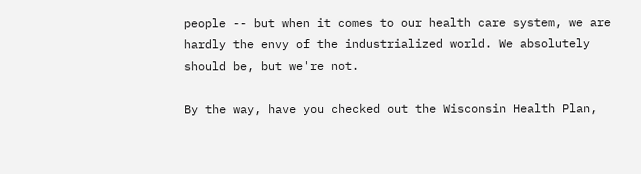people -- but when it comes to our health care system, we are hardly the envy of the industrialized world. We absolutely should be, but we're not.

By the way, have you checked out the Wisconsin Health Plan,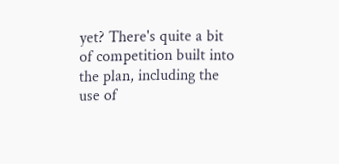yet? There's quite a bit of competition built into the plan, including the use of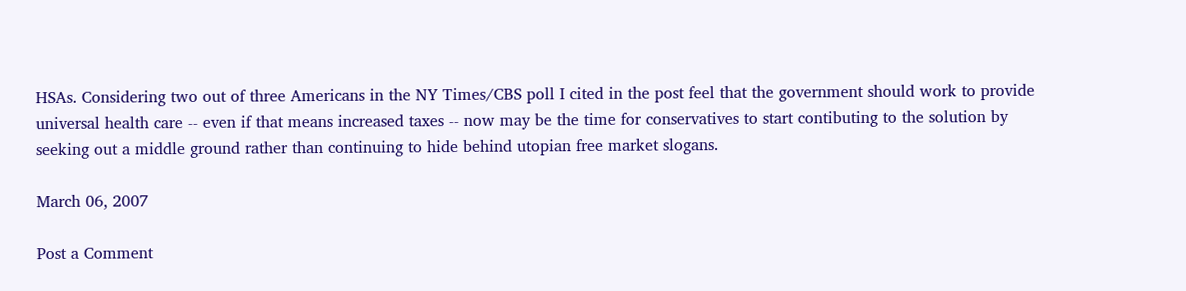HSAs. Considering two out of three Americans in the NY Times/CBS poll I cited in the post feel that the government should work to provide universal health care -- even if that means increased taxes -- now may be the time for conservatives to start contibuting to the solution by seeking out a middle ground rather than continuing to hide behind utopian free market slogans.

March 06, 2007

Post a Comment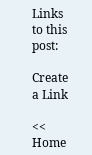Links to this post:

Create a Link

<< Home